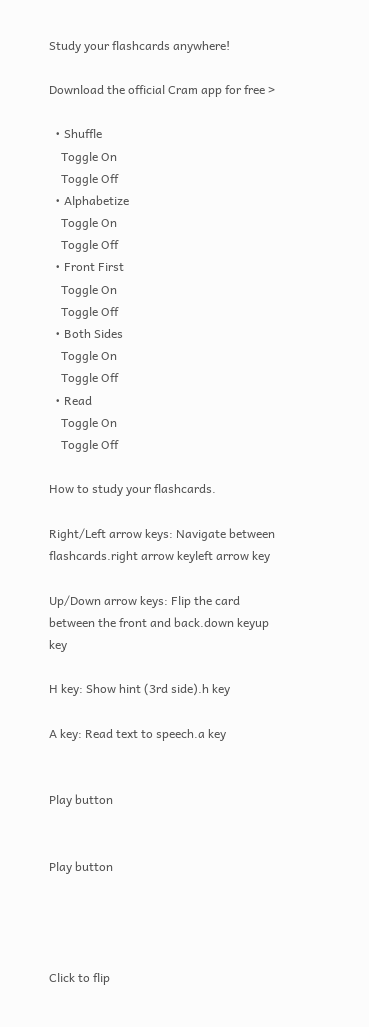Study your flashcards anywhere!

Download the official Cram app for free >

  • Shuffle
    Toggle On
    Toggle Off
  • Alphabetize
    Toggle On
    Toggle Off
  • Front First
    Toggle On
    Toggle Off
  • Both Sides
    Toggle On
    Toggle Off
  • Read
    Toggle On
    Toggle Off

How to study your flashcards.

Right/Left arrow keys: Navigate between flashcards.right arrow keyleft arrow key

Up/Down arrow keys: Flip the card between the front and back.down keyup key

H key: Show hint (3rd side).h key

A key: Read text to speech.a key


Play button


Play button




Click to flip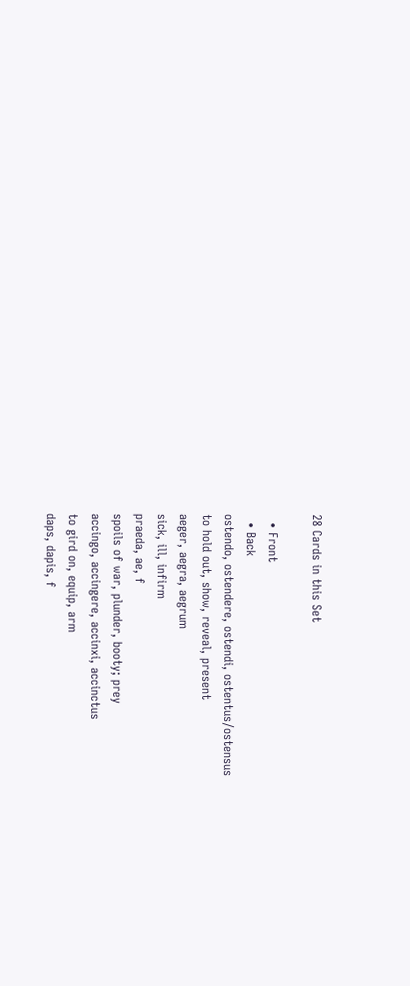28 Cards in this Set

  • Front
  • Back
ostendo, ostendere, ostendi, ostentus/ostensus
to hold out, show, reveal, present
aeger, aegra, aegrum
sick, ill, infirm
praeda, ae, f
spoils of war, plunder, booty; prey
accingo, accingere, accinxi, accinctus
to gird on, equip, arm
daps, dapis, f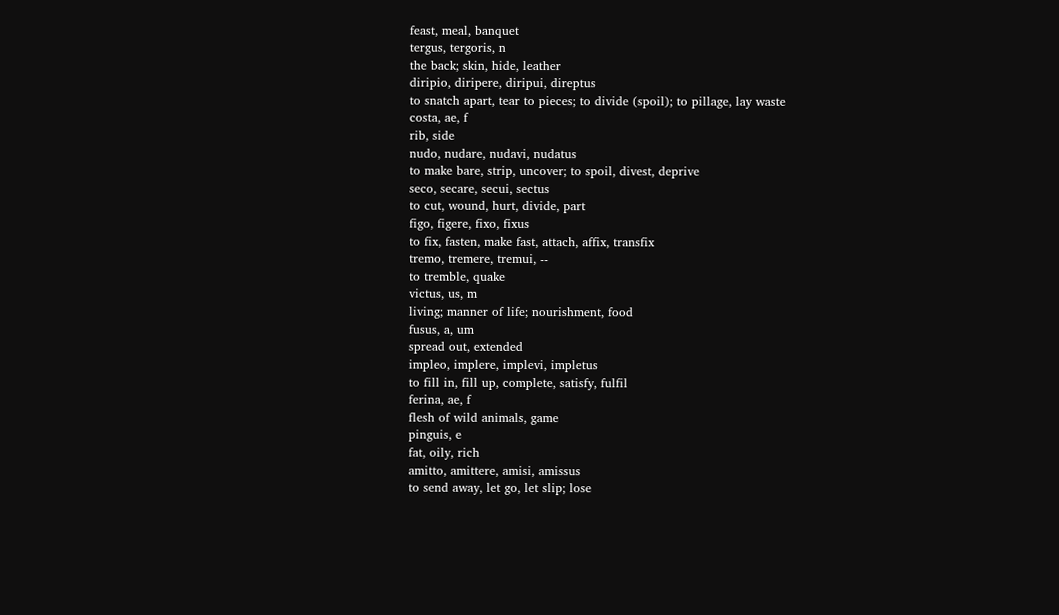feast, meal, banquet
tergus, tergoris, n
the back; skin, hide, leather
diripio, diripere, diripui, direptus
to snatch apart, tear to pieces; to divide (spoil); to pillage, lay waste
costa, ae, f
rib, side
nudo, nudare, nudavi, nudatus
to make bare, strip, uncover; to spoil, divest, deprive
seco, secare, secui, sectus
to cut, wound, hurt, divide, part
figo, figere, fixo, fixus
to fix, fasten, make fast, attach, affix, transfix
tremo, tremere, tremui, --
to tremble, quake
victus, us, m
living; manner of life; nourishment, food
fusus, a, um
spread out, extended
impleo, implere, implevi, impletus
to fill in, fill up, complete, satisfy, fulfil
ferina, ae, f
flesh of wild animals, game
pinguis, e
fat, oily, rich
amitto, amittere, amisi, amissus
to send away, let go, let slip; lose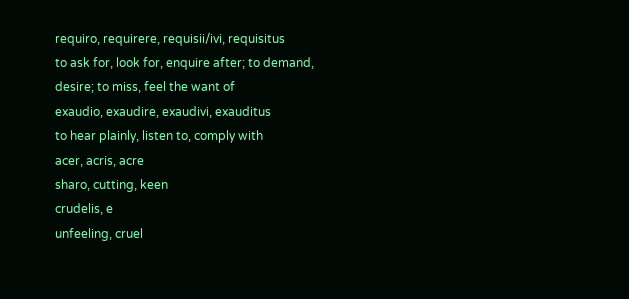requiro, requirere, requisii/ivi, requisitus
to ask for, look for, enquire after; to demand, desire; to miss, feel the want of
exaudio, exaudire, exaudivi, exauditus
to hear plainly, listen to, comply with
acer, acris, acre
sharo, cutting, keen
crudelis, e
unfeeling, cruel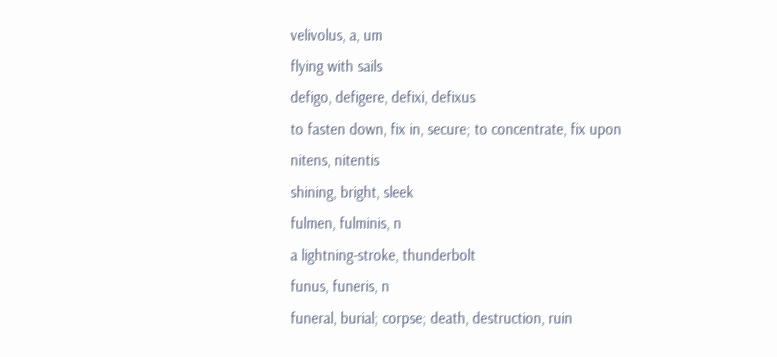velivolus, a, um
flying with sails
defigo, defigere, defixi, defixus
to fasten down, fix in, secure; to concentrate, fix upon
nitens, nitentis
shining, bright, sleek
fulmen, fulminis, n
a lightning-stroke, thunderbolt
funus, funeris, n
funeral, burial; corpse; death, destruction, ruin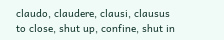claudo, claudere, clausi, clausus
to close, shut up, confine, shut in